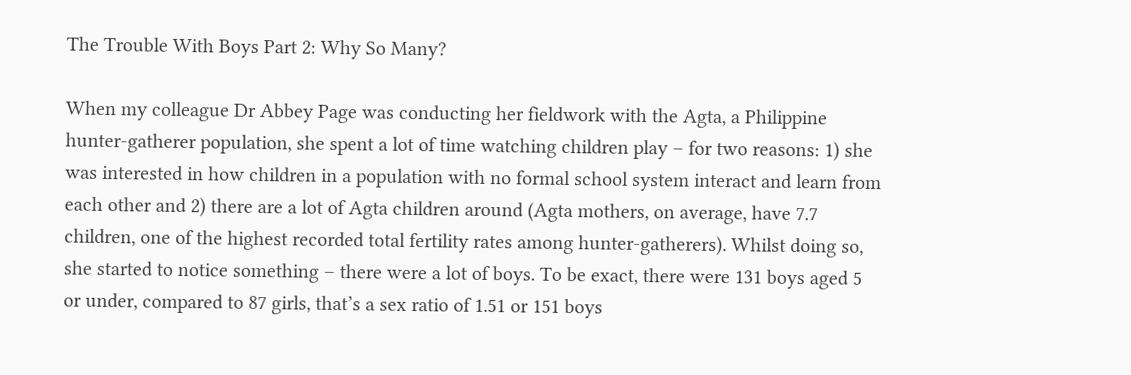The Trouble With Boys Part 2: Why So Many?

When my colleague Dr Abbey Page was conducting her fieldwork with the Agta, a Philippine hunter-gatherer population, she spent a lot of time watching children play – for two reasons: 1) she was interested in how children in a population with no formal school system interact and learn from each other and 2) there are a lot of Agta children around (Agta mothers, on average, have 7.7 children, one of the highest recorded total fertility rates among hunter-gatherers). Whilst doing so, she started to notice something – there were a lot of boys. To be exact, there were 131 boys aged 5 or under, compared to 87 girls, that’s a sex ratio of 1.51 or 151 boys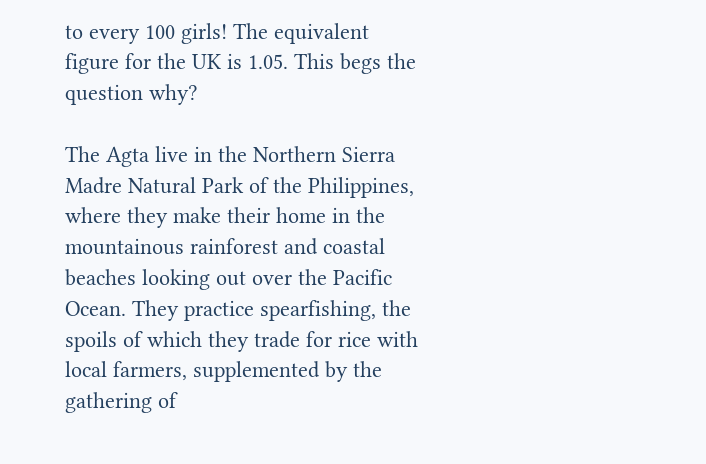to every 100 girls! The equivalent figure for the UK is 1.05. This begs the question why?

The Agta live in the Northern Sierra Madre Natural Park of the Philippines, where they make their home in the mountainous rainforest and coastal beaches looking out over the Pacific Ocean. They practice spearfishing, the spoils of which they trade for rice with local farmers, supplemented by the gathering of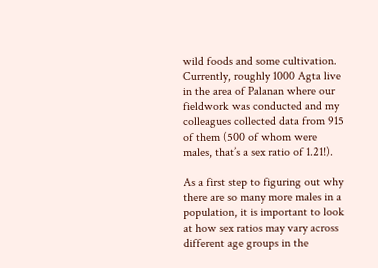wild foods and some cultivation. Currently, roughly 1000 Agta live in the area of Palanan where our fieldwork was conducted and my colleagues collected data from 915 of them (500 of whom were males, that’s a sex ratio of 1.21!).

As a first step to figuring out why there are so many more males in a population, it is important to look at how sex ratios may vary across different age groups in the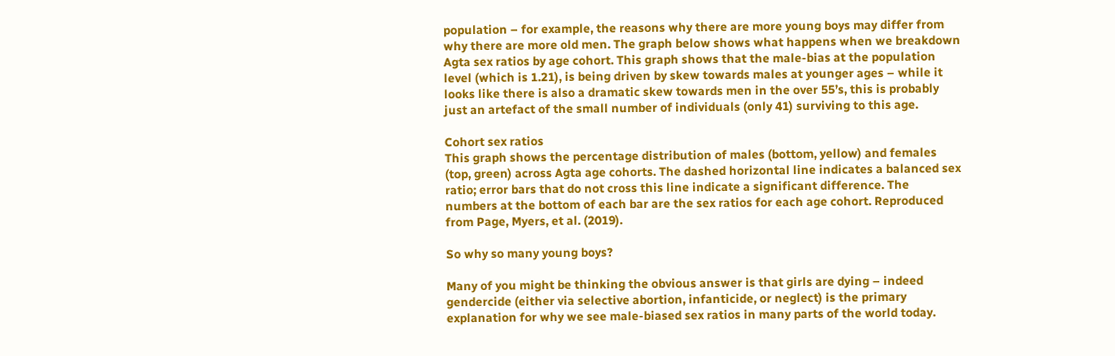population – for example, the reasons why there are more young boys may differ from why there are more old men. The graph below shows what happens when we breakdown Agta sex ratios by age cohort. This graph shows that the male-bias at the population level (which is 1.21), is being driven by skew towards males at younger ages – while it looks like there is also a dramatic skew towards men in the over 55’s, this is probably just an artefact of the small number of individuals (only 41) surviving to this age.

Cohort sex ratios
This graph shows the percentage distribution of males (bottom, yellow) and females (top, green) across Agta age cohorts. The dashed horizontal line indicates a balanced sex ratio; error bars that do not cross this line indicate a significant difference. The numbers at the bottom of each bar are the sex ratios for each age cohort. Reproduced from Page, Myers, et al. (2019).

So why so many young boys?

Many of you might be thinking the obvious answer is that girls are dying – indeed gendercide (either via selective abortion, infanticide, or neglect) is the primary explanation for why we see male-biased sex ratios in many parts of the world today.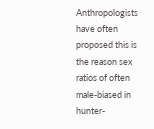Anthropologists have often proposed this is the reason sex ratios of often male-biased in hunter-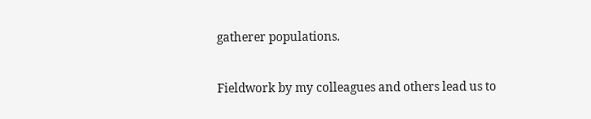gatherer populations.

Fieldwork by my colleagues and others lead us to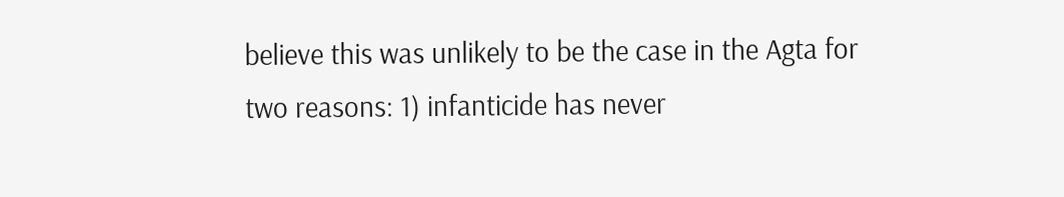believe this was unlikely to be the case in the Agta for two reasons: 1) infanticide has never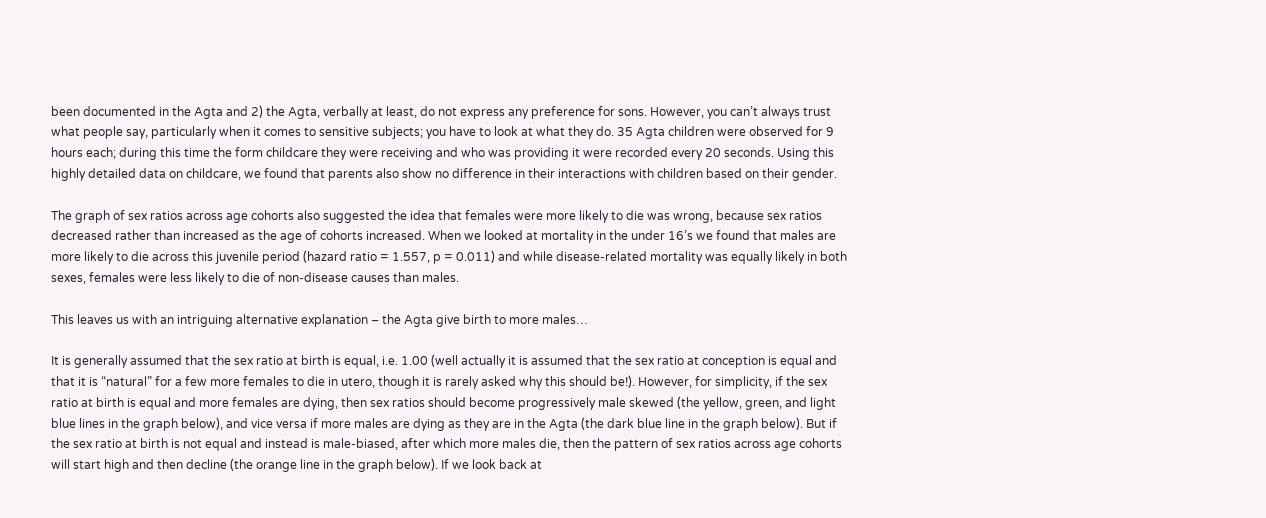been documented in the Agta and 2) the Agta, verbally at least, do not express any preference for sons. However, you can’t always trust what people say, particularly when it comes to sensitive subjects; you have to look at what they do. 35 Agta children were observed for 9 hours each; during this time the form childcare they were receiving and who was providing it were recorded every 20 seconds. Using this highly detailed data on childcare, we found that parents also show no difference in their interactions with children based on their gender.

The graph of sex ratios across age cohorts also suggested the idea that females were more likely to die was wrong, because sex ratios decreased rather than increased as the age of cohorts increased. When we looked at mortality in the under 16’s we found that males are more likely to die across this juvenile period (hazard ratio = 1.557, p = 0.011) and while disease-related mortality was equally likely in both sexes, females were less likely to die of non-disease causes than males.

This leaves us with an intriguing alternative explanation – the Agta give birth to more males…

It is generally assumed that the sex ratio at birth is equal, i.e. 1.00 (well actually it is assumed that the sex ratio at conception is equal and that it is “natural” for a few more females to die in utero, though it is rarely asked why this should be!). However, for simplicity, if the sex ratio at birth is equal and more females are dying, then sex ratios should become progressively male skewed (the yellow, green, and light blue lines in the graph below), and vice versa if more males are dying as they are in the Agta (the dark blue line in the graph below). But if the sex ratio at birth is not equal and instead is male-biased, after which more males die, then the pattern of sex ratios across age cohorts will start high and then decline (the orange line in the graph below). If we look back at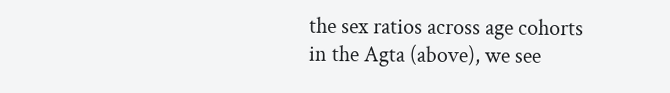the sex ratios across age cohorts in the Agta (above), we see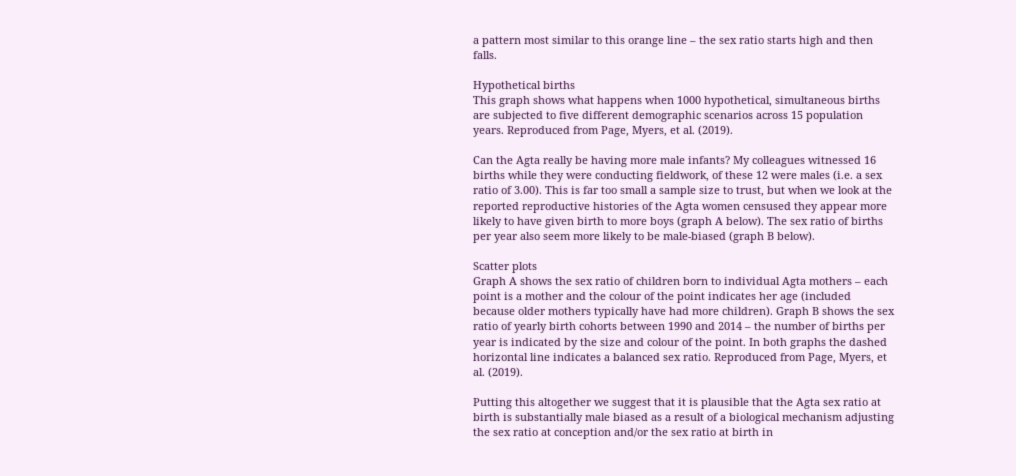a pattern most similar to this orange line – the sex ratio starts high and then falls.

Hypothetical births
This graph shows what happens when 1000 hypothetical, simultaneous births are subjected to five different demographic scenarios across 15 population years. Reproduced from Page, Myers, et al. (2019).

Can the Agta really be having more male infants? My colleagues witnessed 16 births while they were conducting fieldwork, of these 12 were males (i.e. a sex ratio of 3.00). This is far too small a sample size to trust, but when we look at the reported reproductive histories of the Agta women censused they appear more likely to have given birth to more boys (graph A below). The sex ratio of births per year also seem more likely to be male-biased (graph B below).

Scatter plots
Graph A shows the sex ratio of children born to individual Agta mothers – each point is a mother and the colour of the point indicates her age (included because older mothers typically have had more children). Graph B shows the sex ratio of yearly birth cohorts between 1990 and 2014 – the number of births per year is indicated by the size and colour of the point. In both graphs the dashed horizontal line indicates a balanced sex ratio. Reproduced from Page, Myers, et al. (2019).

Putting this altogether we suggest that it is plausible that the Agta sex ratio at birth is substantially male biased as a result of a biological mechanism adjusting the sex ratio at conception and/or the sex ratio at birth in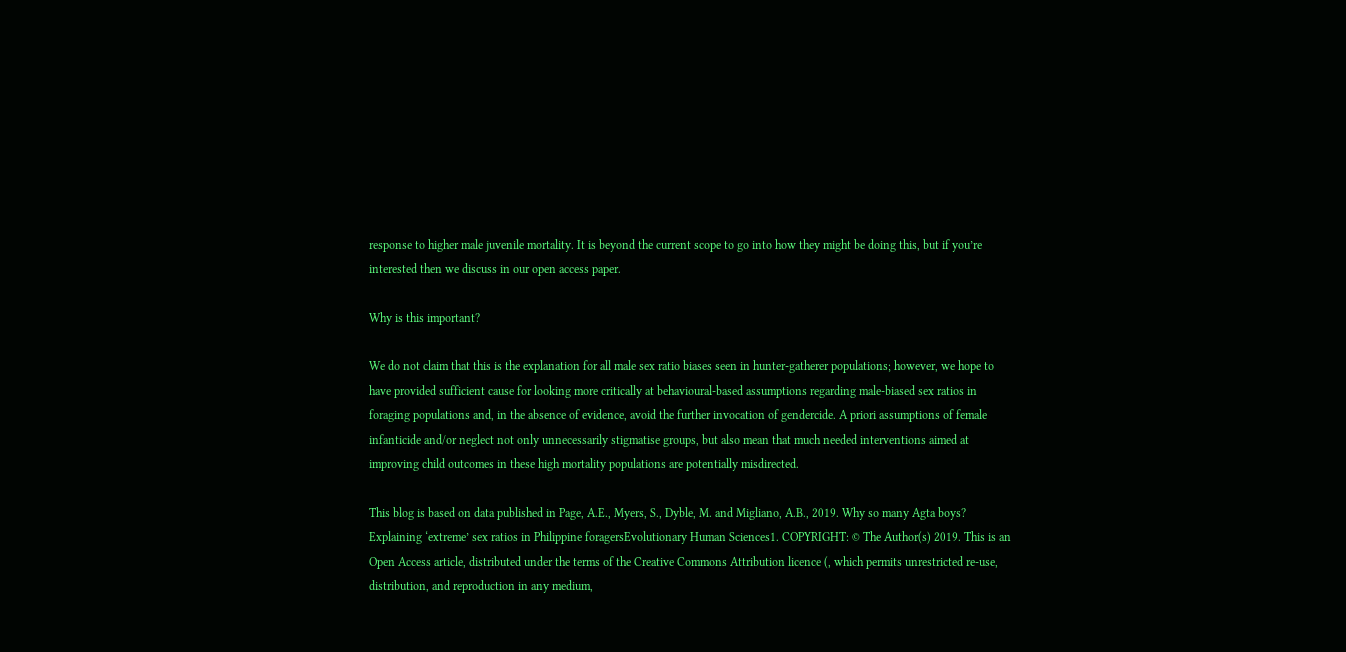response to higher male juvenile mortality. It is beyond the current scope to go into how they might be doing this, but if you’re interested then we discuss in our open access paper.

Why is this important?

We do not claim that this is the explanation for all male sex ratio biases seen in hunter-gatherer populations; however, we hope to have provided sufficient cause for looking more critically at behavioural-based assumptions regarding male-biased sex ratios in foraging populations and, in the absence of evidence, avoid the further invocation of gendercide. A priori assumptions of female infanticide and/or neglect not only unnecessarily stigmatise groups, but also mean that much needed interventions aimed at improving child outcomes in these high mortality populations are potentially misdirected.

This blog is based on data published in Page, A.E., Myers, S., Dyble, M. and Migliano, A.B., 2019. Why so many Agta boys? Explaining ‘extreme’ sex ratios in Philippine foragersEvolutionary Human Sciences1. COPYRIGHT: © The Author(s) 2019. This is an Open Access article, distributed under the terms of the Creative Commons Attribution licence (, which permits unrestricted re-use, distribution, and reproduction in any medium,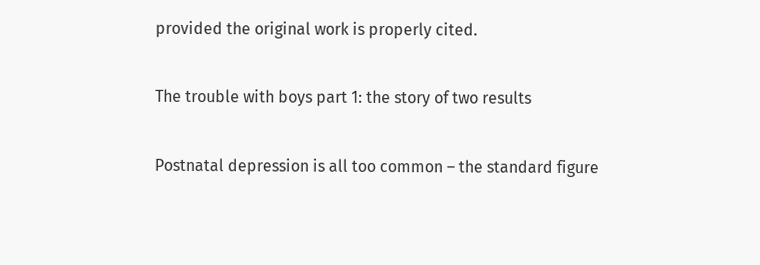provided the original work is properly cited.

The trouble with boys part 1: the story of two results

Postnatal depression is all too common – the standard figure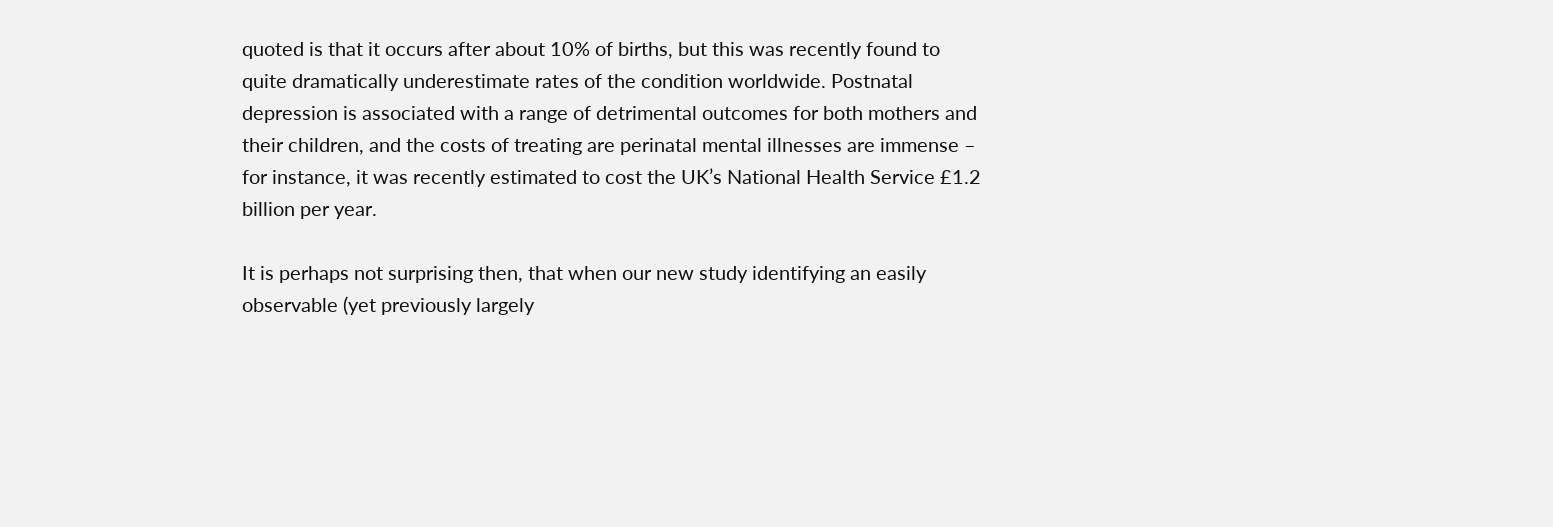quoted is that it occurs after about 10% of births, but this was recently found to quite dramatically underestimate rates of the condition worldwide. Postnatal depression is associated with a range of detrimental outcomes for both mothers and their children, and the costs of treating are perinatal mental illnesses are immense – for instance, it was recently estimated to cost the UK’s National Health Service £1.2 billion per year.

It is perhaps not surprising then, that when our new study identifying an easily observable (yet previously largely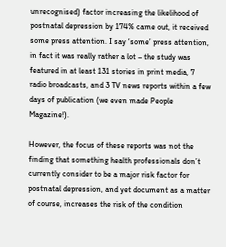unrecognised) factor increasing the likelihood of postnatal depression by 174% came out, it received some press attention. I say ‘some’ press attention, in fact it was really rather a lot – the study was featured in at least 131 stories in print media, 7 radio broadcasts, and 3 TV news reports within a few days of publication (we even made People Magazine!).

However, the focus of these reports was not the finding that something health professionals don’t currently consider to be a major risk factor for postnatal depression, and yet document as a matter of course, increases the risk of the condition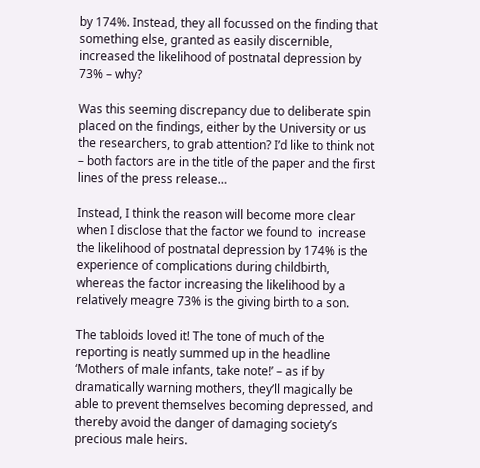by 174%. Instead, they all focussed on the finding that something else, granted as easily discernible, increased the likelihood of postnatal depression by 73% – why?

Was this seeming discrepancy due to deliberate spin placed on the findings, either by the University or us the researchers, to grab attention? I’d like to think not – both factors are in the title of the paper and the first lines of the press release…

Instead, I think the reason will become more clear when I disclose that the factor we found to  increase the likelihood of postnatal depression by 174% is the experience of complications during childbirth, whereas the factor increasing the likelihood by a relatively meagre 73% is the giving birth to a son.

The tabloids loved it! The tone of much of the reporting is neatly summed up in the headline ‘Mothers of male infants, take note!’ – as if by dramatically warning mothers, they’ll magically be able to prevent themselves becoming depressed, and thereby avoid the danger of damaging society’s precious male heirs.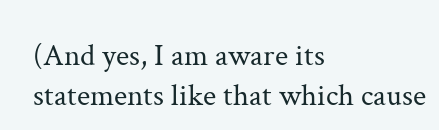(And yes, I am aware its statements like that which cause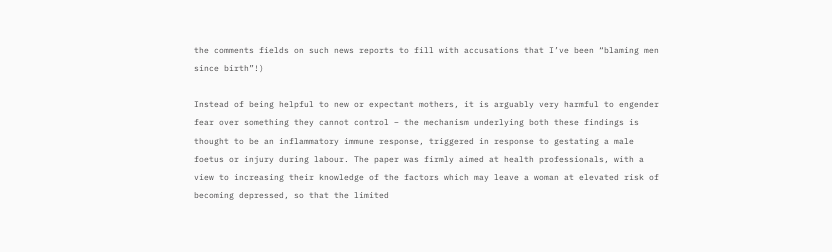the comments fields on such news reports to fill with accusations that I’ve been “blaming men since birth”!)

Instead of being helpful to new or expectant mothers, it is arguably very harmful to engender fear over something they cannot control – the mechanism underlying both these findings is thought to be an inflammatory immune response, triggered in response to gestating a male foetus or injury during labour. The paper was firmly aimed at health professionals, with a view to increasing their knowledge of the factors which may leave a woman at elevated risk of becoming depressed, so that the limited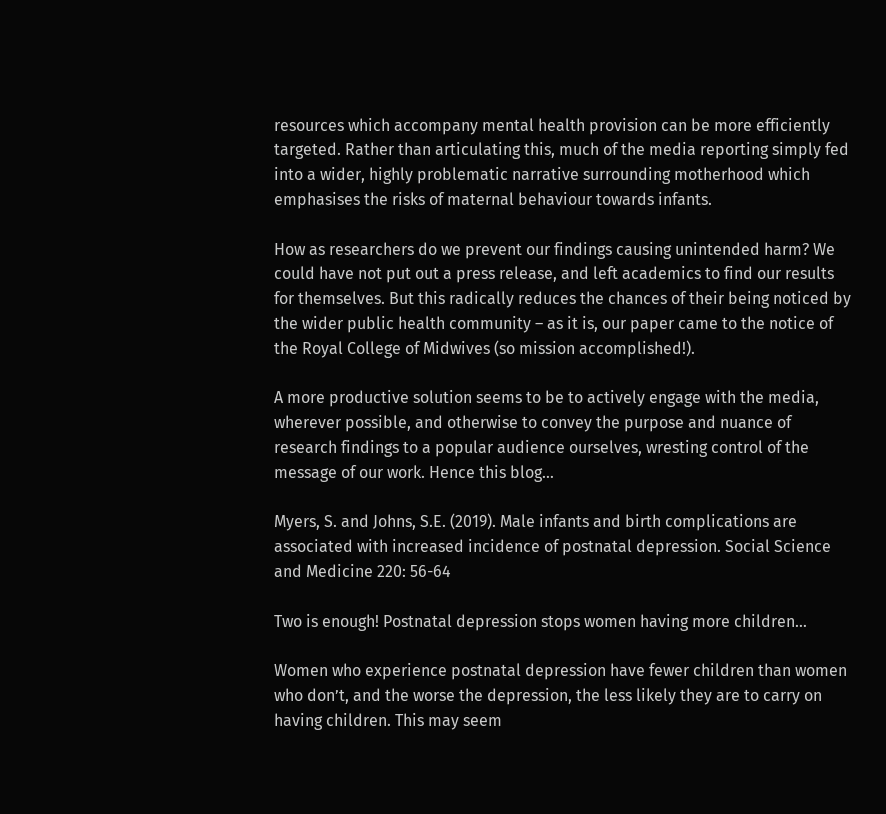resources which accompany mental health provision can be more efficiently targeted. Rather than articulating this, much of the media reporting simply fed into a wider, highly problematic narrative surrounding motherhood which emphasises the risks of maternal behaviour towards infants.

How as researchers do we prevent our findings causing unintended harm? We could have not put out a press release, and left academics to find our results for themselves. But this radically reduces the chances of their being noticed by the wider public health community – as it is, our paper came to the notice of the Royal College of Midwives (so mission accomplished!).

A more productive solution seems to be to actively engage with the media, wherever possible, and otherwise to convey the purpose and nuance of research findings to a popular audience ourselves, wresting control of the message of our work. Hence this blog…

Myers, S. and Johns, S.E. (2019). Male infants and birth complications are associated with increased incidence of postnatal depression. Social Science and Medicine 220: 56-64

Two is enough! Postnatal depression stops women having more children…

Women who experience postnatal depression have fewer children than women who don’t, and the worse the depression, the less likely they are to carry on having children. This may seem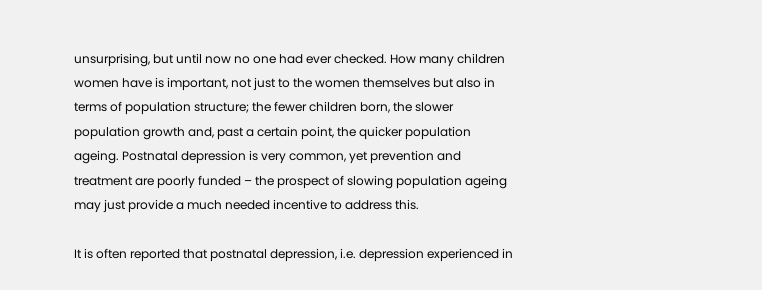unsurprising, but until now no one had ever checked. How many children women have is important, not just to the women themselves but also in terms of population structure; the fewer children born, the slower population growth and, past a certain point, the quicker population ageing. Postnatal depression is very common, yet prevention and treatment are poorly funded – the prospect of slowing population ageing may just provide a much needed incentive to address this.

It is often reported that postnatal depression, i.e. depression experienced in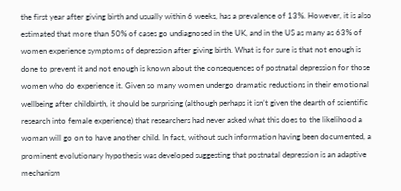the first year after giving birth and usually within 6 weeks, has a prevalence of 13%. However, it is also estimated that more than 50% of cases go undiagnosed in the UK, and in the US as many as 63% of women experience symptoms of depression after giving birth. What is for sure is that not enough is done to prevent it and not enough is known about the consequences of postnatal depression for those women who do experience it. Given so many women undergo dramatic reductions in their emotional wellbeing after childbirth, it should be surprising (although perhaps it isn’t given the dearth of scientific research into female experience) that researchers had never asked what this does to the likelihood a woman will go on to have another child. In fact, without such information having been documented, a prominent evolutionary hypothesis was developed suggesting that postnatal depression is an adaptive mechanism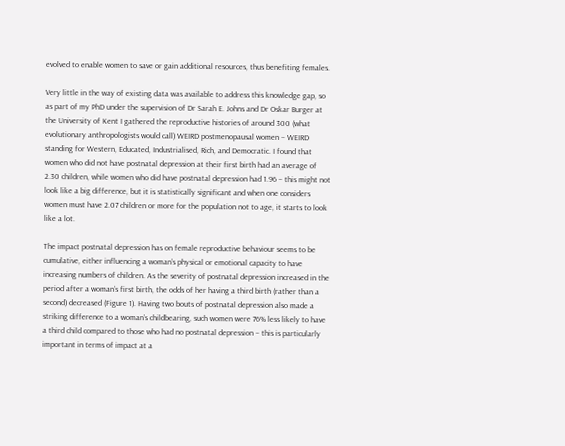evolved to enable women to save or gain additional resources, thus benefiting females.

Very little in the way of existing data was available to address this knowledge gap, so as part of my PhD under the supervision of Dr Sarah E. Johns and Dr Oskar Burger at the University of Kent I gathered the reproductive histories of around 300 (what evolutionary anthropologists would call) WEIRD postmenopausal women – WEIRD standing for Western, Educated, Industrialised, Rich, and Democratic. I found that women who did not have postnatal depression at their first birth had an average of 2.30 children, while women who did have postnatal depression had 1.96 – this might not look like a big difference, but it is statistically significant and when one considers women must have 2.07 children or more for the population not to age, it starts to look like a lot.

The impact postnatal depression has on female reproductive behaviour seems to be cumulative, either influencing a woman’s physical or emotional capacity to have increasing numbers of children. As the severity of postnatal depression increased in the period after a woman’s first birth, the odds of her having a third birth (rather than a second) decreased (Figure 1). Having two bouts of postnatal depression also made a striking difference to a woman’s childbearing, such women were 76% less likely to have a third child compared to those who had no postnatal depression – this is particularly important in terms of impact at a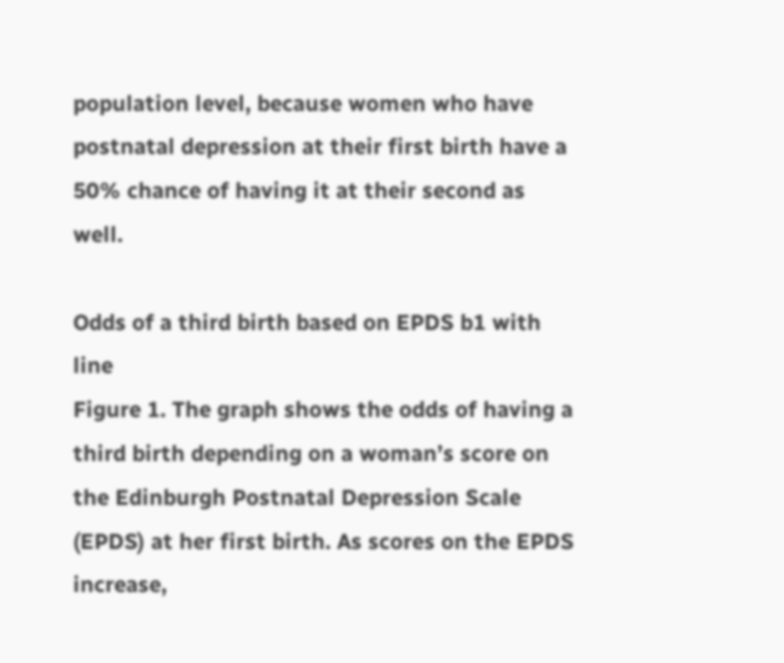population level, because women who have postnatal depression at their first birth have a 50% chance of having it at their second as well.

Odds of a third birth based on EPDS b1 with line
Figure 1. The graph shows the odds of having a third birth depending on a woman’s score on the Edinburgh Postnatal Depression Scale (EPDS) at her first birth. As scores on the EPDS increase,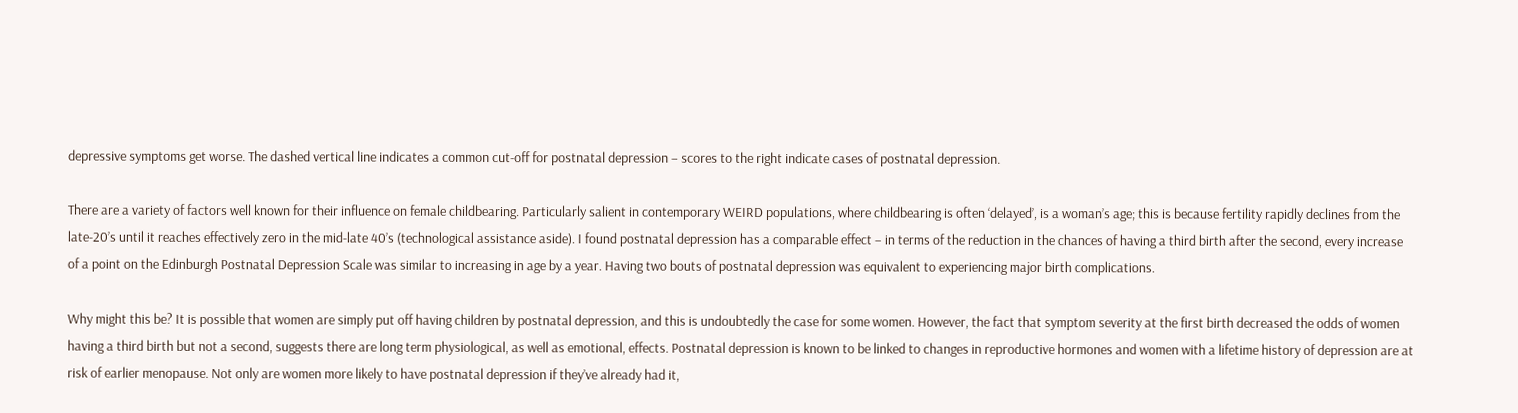depressive symptoms get worse. The dashed vertical line indicates a common cut-off for postnatal depression – scores to the right indicate cases of postnatal depression.

There are a variety of factors well known for their influence on female childbearing. Particularly salient in contemporary WEIRD populations, where childbearing is often ‘delayed’, is a woman’s age; this is because fertility rapidly declines from the late-20’s until it reaches effectively zero in the mid-late 40’s (technological assistance aside). I found postnatal depression has a comparable effect – in terms of the reduction in the chances of having a third birth after the second, every increase of a point on the Edinburgh Postnatal Depression Scale was similar to increasing in age by a year. Having two bouts of postnatal depression was equivalent to experiencing major birth complications.

Why might this be? It is possible that women are simply put off having children by postnatal depression, and this is undoubtedly the case for some women. However, the fact that symptom severity at the first birth decreased the odds of women having a third birth but not a second, suggests there are long term physiological, as well as emotional, effects. Postnatal depression is known to be linked to changes in reproductive hormones and women with a lifetime history of depression are at risk of earlier menopause. Not only are women more likely to have postnatal depression if they’ve already had it,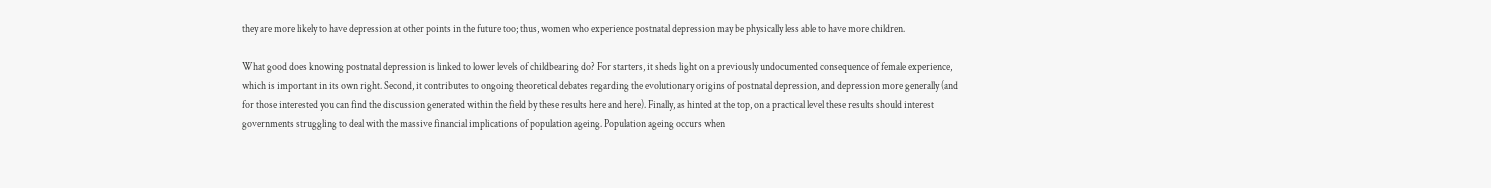they are more likely to have depression at other points in the future too; thus, women who experience postnatal depression may be physically less able to have more children.

What good does knowing postnatal depression is linked to lower levels of childbearing do? For starters, it sheds light on a previously undocumented consequence of female experience, which is important in its own right. Second, it contributes to ongoing theoretical debates regarding the evolutionary origins of postnatal depression, and depression more generally (and for those interested you can find the discussion generated within the field by these results here and here). Finally, as hinted at the top, on a practical level these results should interest governments struggling to deal with the massive financial implications of population ageing. Population ageing occurs when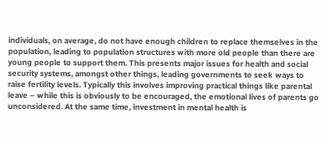individuals, on average, do not have enough children to replace themselves in the population, leading to population structures with more old people than there are young people to support them. This presents major issues for health and social security systems, amongst other things, leading governments to seek ways to raise fertility levels. Typically this involves improving practical things like parental leave – while this is obviously to be encouraged, the emotional lives of parents go unconsidered. At the same time, investment in mental health is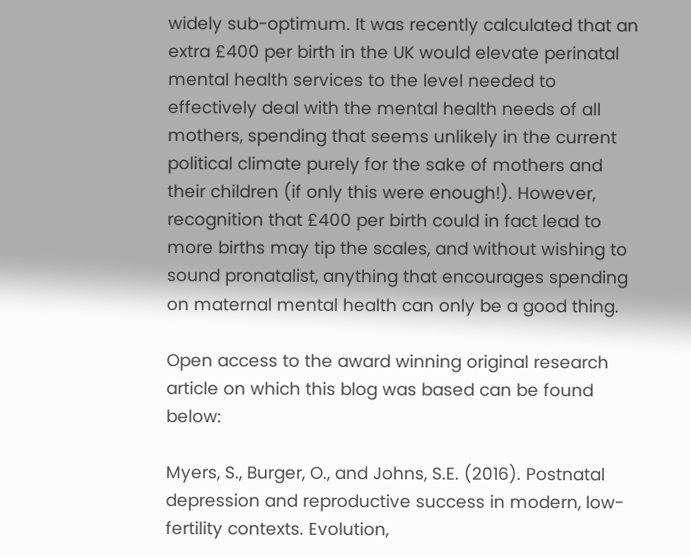widely sub-optimum. It was recently calculated that an extra £400 per birth in the UK would elevate perinatal mental health services to the level needed to effectively deal with the mental health needs of all mothers, spending that seems unlikely in the current political climate purely for the sake of mothers and their children (if only this were enough!). However, recognition that £400 per birth could in fact lead to more births may tip the scales, and without wishing to sound pronatalist, anything that encourages spending on maternal mental health can only be a good thing.

Open access to the award winning original research article on which this blog was based can be found below:

Myers, S., Burger, O., and Johns, S.E. (2016). Postnatal depression and reproductive success in modern, low-fertility contexts. Evolution,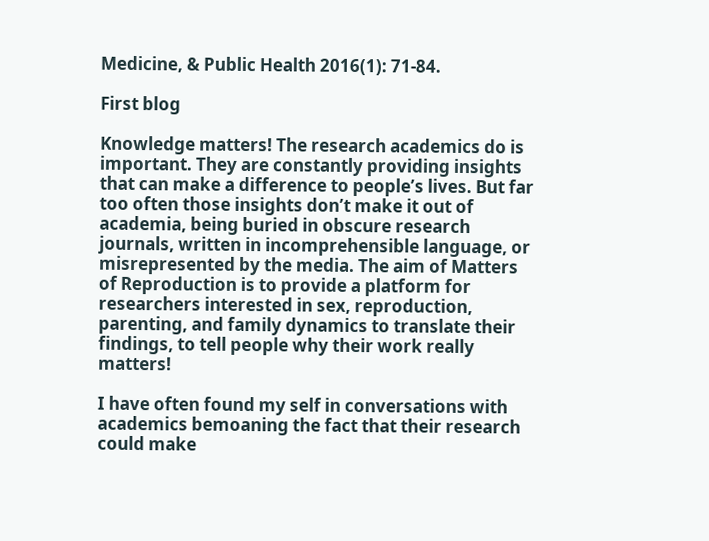Medicine, & Public Health 2016(1): 71-84.

First blog

Knowledge matters! The research academics do is important. They are constantly providing insights that can make a difference to people’s lives. But far too often those insights don’t make it out of academia, being buried in obscure research journals, written in incomprehensible language, or misrepresented by the media. The aim of Matters of Reproduction is to provide a platform for researchers interested in sex, reproduction, parenting, and family dynamics to translate their findings, to tell people why their work really matters!

I have often found my self in conversations with academics bemoaning the fact that their research could make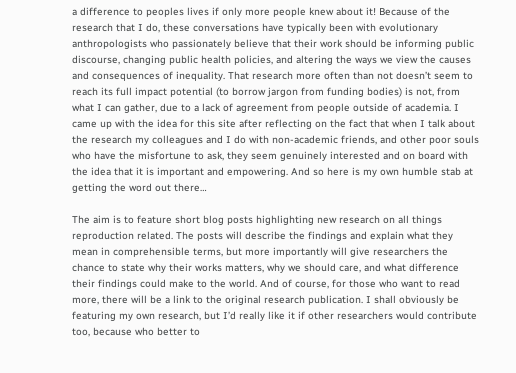a difference to peoples lives if only more people knew about it! Because of the research that I do, these conversations have typically been with evolutionary anthropologists who passionately believe that their work should be informing public discourse, changing public health policies, and altering the ways we view the causes and consequences of inequality. That research more often than not doesn’t seem to reach its full impact potential (to borrow jargon from funding bodies) is not, from what I can gather, due to a lack of agreement from people outside of academia. I came up with the idea for this site after reflecting on the fact that when I talk about the research my colleagues and I do with non-academic friends, and other poor souls who have the misfortune to ask, they seem genuinely interested and on board with the idea that it is important and empowering. And so here is my own humble stab at getting the word out there…

The aim is to feature short blog posts highlighting new research on all things reproduction related. The posts will describe the findings and explain what they mean in comprehensible terms, but more importantly will give researchers the chance to state why their works matters, why we should care, and what difference their findings could make to the world. And of course, for those who want to read more, there will be a link to the original research publication. I shall obviously be featuring my own research, but I’d really like it if other researchers would contribute too, because who better to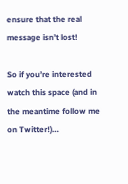ensure that the real message isn’t lost!

So if you’re interested watch this space (and in the meantime follow me on Twitter!)…